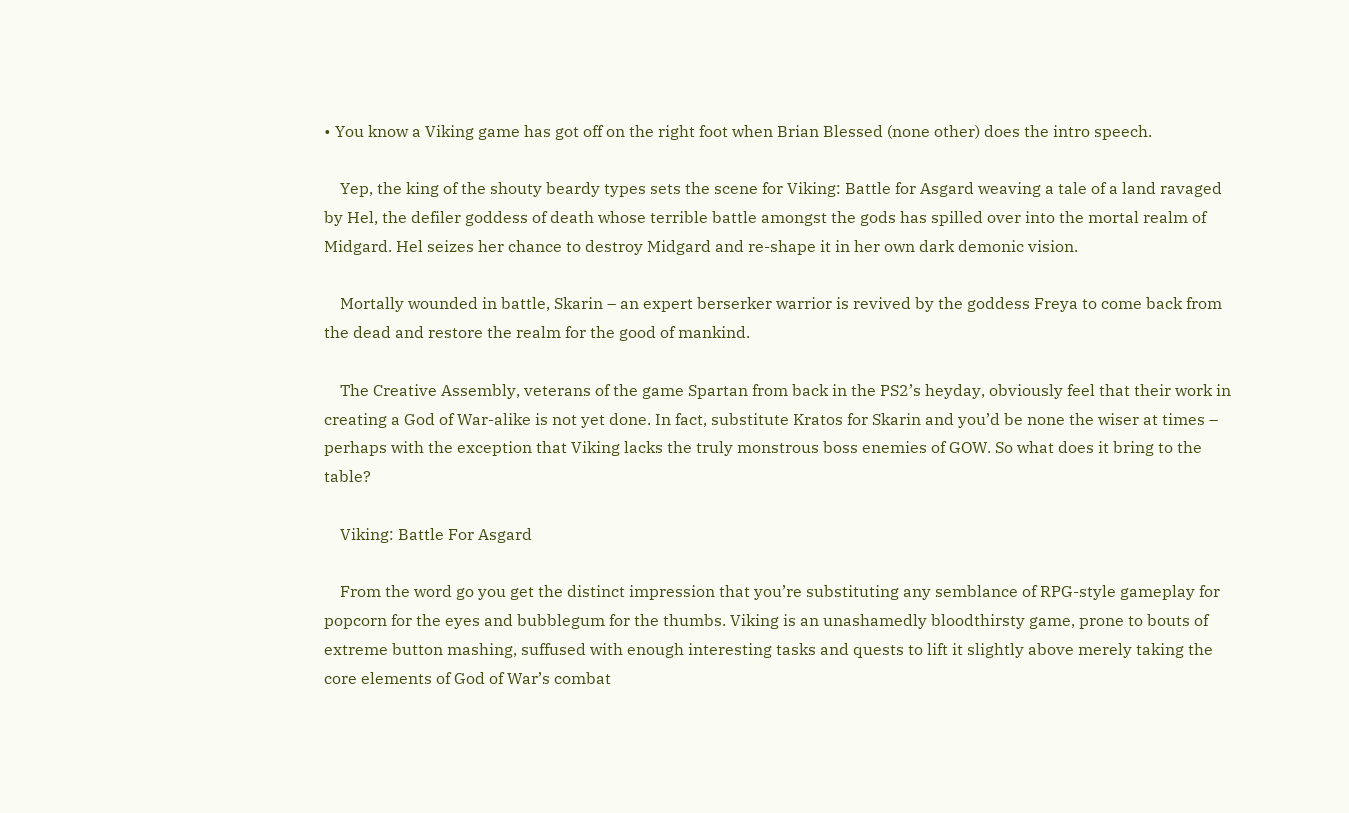• You know a Viking game has got off on the right foot when Brian Blessed (none other) does the intro speech.

    Yep, the king of the shouty beardy types sets the scene for Viking: Battle for Asgard weaving a tale of a land ravaged by Hel, the defiler goddess of death whose terrible battle amongst the gods has spilled over into the mortal realm of Midgard. Hel seizes her chance to destroy Midgard and re-shape it in her own dark demonic vision.

    Mortally wounded in battle, Skarin – an expert berserker warrior is revived by the goddess Freya to come back from the dead and restore the realm for the good of mankind.

    The Creative Assembly, veterans of the game Spartan from back in the PS2’s heyday, obviously feel that their work in creating a God of War-alike is not yet done. In fact, substitute Kratos for Skarin and you’d be none the wiser at times – perhaps with the exception that Viking lacks the truly monstrous boss enemies of GOW. So what does it bring to the table?

    Viking: Battle For Asgard

    From the word go you get the distinct impression that you’re substituting any semblance of RPG-style gameplay for popcorn for the eyes and bubblegum for the thumbs. Viking is an unashamedly bloodthirsty game, prone to bouts of extreme button mashing, suffused with enough interesting tasks and quests to lift it slightly above merely taking the core elements of God of War’s combat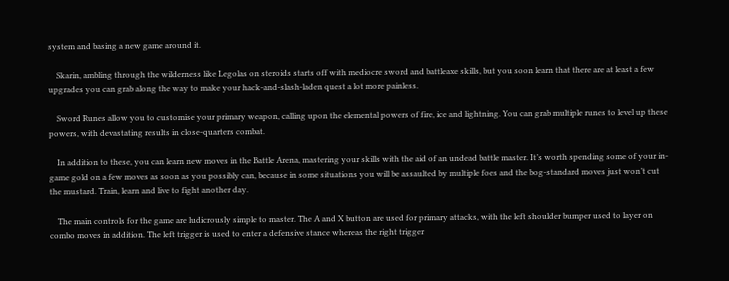system and basing a new game around it.

    Skarin, ambling through the wilderness like Legolas on steroids starts off with mediocre sword and battleaxe skills, but you soon learn that there are at least a few upgrades you can grab along the way to make your hack-and-slash-laden quest a lot more painless.

    Sword Runes allow you to customise your primary weapon, calling upon the elemental powers of fire, ice and lightning. You can grab multiple runes to level up these powers, with devastating results in close-quarters combat.

    In addition to these, you can learn new moves in the Battle Arena, mastering your skills with the aid of an undead battle master. It’s worth spending some of your in-game gold on a few moves as soon as you possibly can, because in some situations you will be assaulted by multiple foes and the bog-standard moves just won’t cut the mustard. Train, learn and live to fight another day.

    The main controls for the game are ludicrously simple to master. The A and X button are used for primary attacks, with the left shoulder bumper used to layer on combo moves in addition. The left trigger is used to enter a defensive stance whereas the right trigger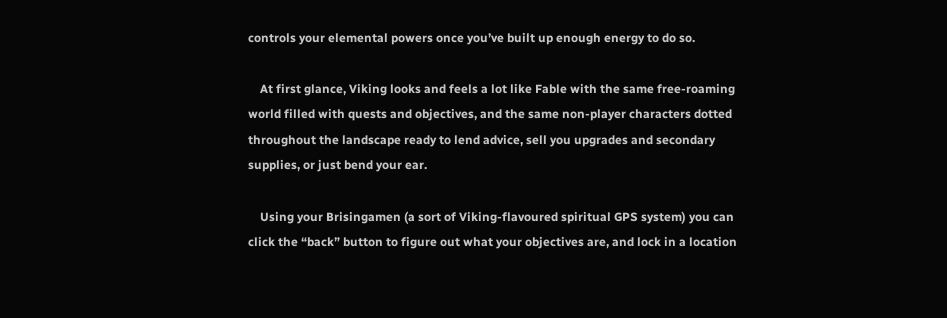controls your elemental powers once you’ve built up enough energy to do so.

    At first glance, Viking looks and feels a lot like Fable with the same free-roaming world filled with quests and objectives, and the same non-player characters dotted throughout the landscape ready to lend advice, sell you upgrades and secondary supplies, or just bend your ear.

    Using your Brisingamen (a sort of Viking-flavoured spiritual GPS system) you can click the “back” button to figure out what your objectives are, and lock in a location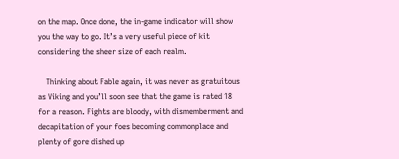on the map. Once done, the in-game indicator will show you the way to go. It’s a very useful piece of kit considering the sheer size of each realm.

    Thinking about Fable again, it was never as gratuitous as Viking and you’ll soon see that the game is rated 18 for a reason. Fights are bloody, with dismemberment and decapitation of your foes becoming commonplace and plenty of gore dished up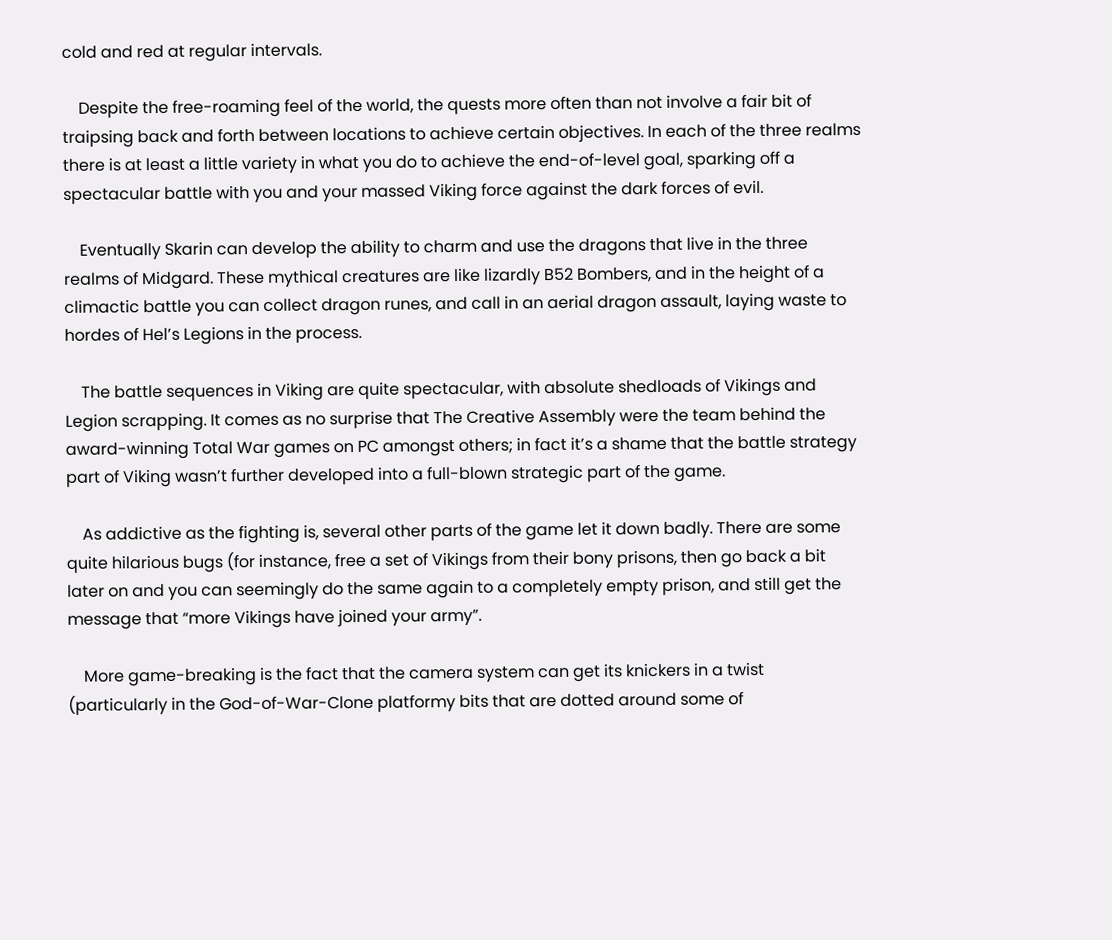cold and red at regular intervals.

    Despite the free-roaming feel of the world, the quests more often than not involve a fair bit of traipsing back and forth between locations to achieve certain objectives. In each of the three realms there is at least a little variety in what you do to achieve the end-of-level goal, sparking off a spectacular battle with you and your massed Viking force against the dark forces of evil.

    Eventually Skarin can develop the ability to charm and use the dragons that live in the three realms of Midgard. These mythical creatures are like lizardly B52 Bombers, and in the height of a climactic battle you can collect dragon runes, and call in an aerial dragon assault, laying waste to hordes of Hel’s Legions in the process.

    The battle sequences in Viking are quite spectacular, with absolute shedloads of Vikings and Legion scrapping. It comes as no surprise that The Creative Assembly were the team behind the award-winning Total War games on PC amongst others; in fact it’s a shame that the battle strategy part of Viking wasn’t further developed into a full-blown strategic part of the game.

    As addictive as the fighting is, several other parts of the game let it down badly. There are some quite hilarious bugs (for instance, free a set of Vikings from their bony prisons, then go back a bit later on and you can seemingly do the same again to a completely empty prison, and still get the message that “more Vikings have joined your army”.

    More game-breaking is the fact that the camera system can get its knickers in a twist (particularly in the God-of-War-Clone platformy bits that are dotted around some of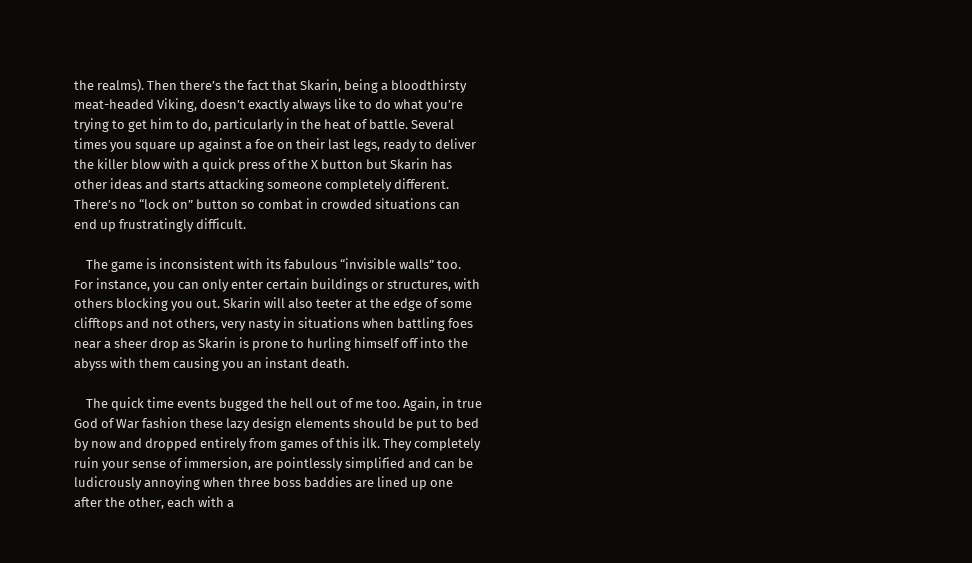the realms). Then there’s the fact that Skarin, being a bloodthirsty meat-headed Viking, doesn’t exactly always like to do what you’re trying to get him to do, particularly in the heat of battle. Several times you square up against a foe on their last legs, ready to deliver the killer blow with a quick press of the X button but Skarin has other ideas and starts attacking someone completely different. There’s no “lock on” button so combat in crowded situations can end up frustratingly difficult.

    The game is inconsistent with its fabulous “invisible walls” too. For instance, you can only enter certain buildings or structures, with others blocking you out. Skarin will also teeter at the edge of some clifftops and not others, very nasty in situations when battling foes near a sheer drop as Skarin is prone to hurling himself off into the abyss with them causing you an instant death.

    The quick time events bugged the hell out of me too. Again, in true God of War fashion these lazy design elements should be put to bed by now and dropped entirely from games of this ilk. They completely ruin your sense of immersion, are pointlessly simplified and can be ludicrously annoying when three boss baddies are lined up one after the other, each with a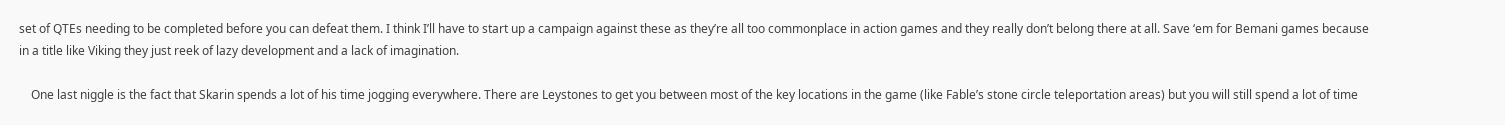set of QTEs needing to be completed before you can defeat them. I think I’ll have to start up a campaign against these as they’re all too commonplace in action games and they really don’t belong there at all. Save ‘em for Bemani games because in a title like Viking they just reek of lazy development and a lack of imagination.

    One last niggle is the fact that Skarin spends a lot of his time jogging everywhere. There are Leystones to get you between most of the key locations in the game (like Fable’s stone circle teleportation areas) but you will still spend a lot of time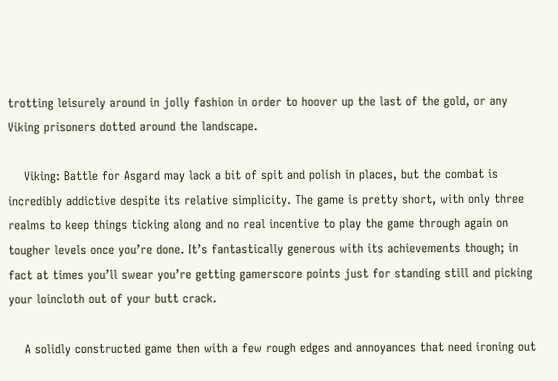trotting leisurely around in jolly fashion in order to hoover up the last of the gold, or any Viking prisoners dotted around the landscape.

    Viking: Battle for Asgard may lack a bit of spit and polish in places, but the combat is incredibly addictive despite its relative simplicity. The game is pretty short, with only three realms to keep things ticking along and no real incentive to play the game through again on tougher levels once you’re done. It’s fantastically generous with its achievements though; in fact at times you’ll swear you’re getting gamerscore points just for standing still and picking your loincloth out of your butt crack.

    A solidly constructed game then with a few rough edges and annoyances that need ironing out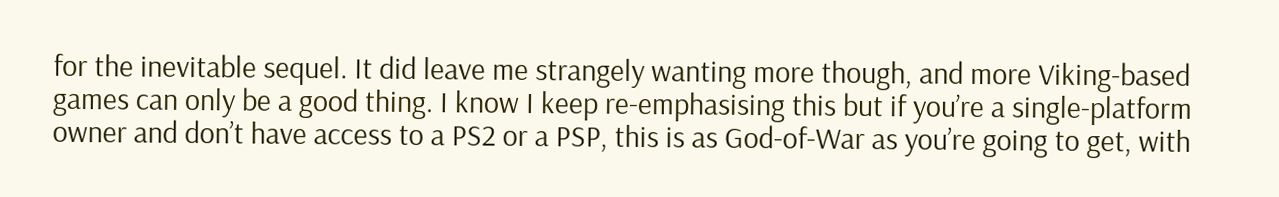for the inevitable sequel. It did leave me strangely wanting more though, and more Viking-based games can only be a good thing. I know I keep re-emphasising this but if you’re a single-platform owner and don’t have access to a PS2 or a PSP, this is as God-of-War as you’re going to get, with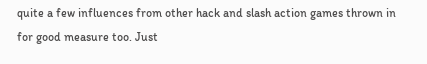quite a few influences from other hack and slash action games thrown in for good measure too. Just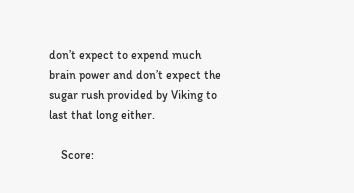don’t expect to expend much brain power and don’t expect the sugar rush provided by Viking to last that long either.

    Score: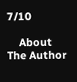7/10

    About The Author